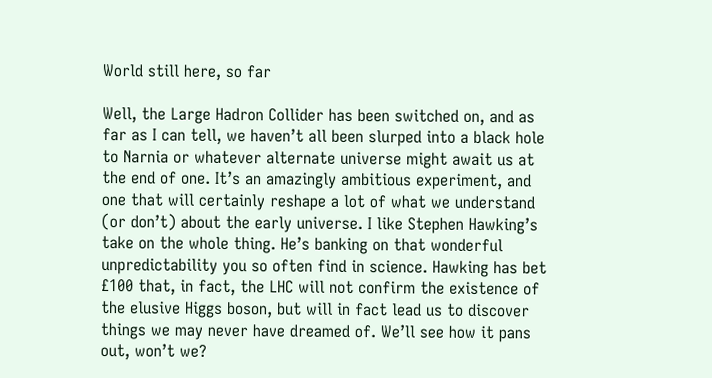World still here, so far

Well, the Large Hadron Collider has been switched on, and as far as I can tell, we haven’t all been slurped into a black hole to Narnia or whatever alternate universe might await us at the end of one. It’s an amazingly ambitious experiment, and one that will certainly reshape a lot of what we understand (or don’t) about the early universe. I like Stephen Hawking’s take on the whole thing. He’s banking on that wonderful unpredictability you so often find in science. Hawking has bet £100 that, in fact, the LHC will not confirm the existence of the elusive Higgs boson, but will in fact lead us to discover things we may never have dreamed of. We’ll see how it pans out, won’t we?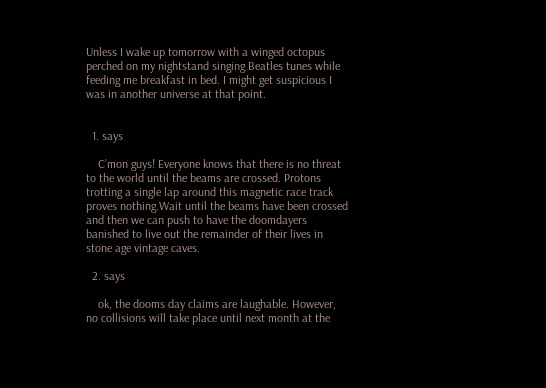Unless I wake up tomorrow with a winged octopus perched on my nightstand singing Beatles tunes while feeding me breakfast in bed. I might get suspicious I was in another universe at that point.


  1. says

    C’mon guys! Everyone knows that there is no threat to the world until the beams are crossed. Protons trotting a single lap around this magnetic race track proves nothing.Wait until the beams have been crossed and then we can push to have the doomdayers banished to live out the remainder of their lives in stone age vintage caves.

  2. says

    ok, the dooms day claims are laughable. However, no collisions will take place until next month at the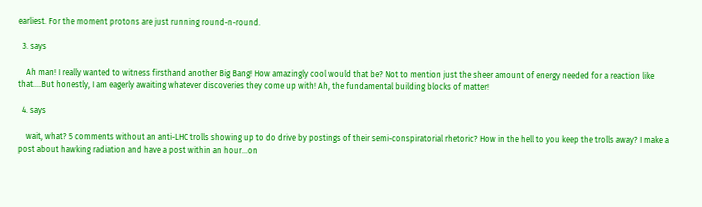earliest. For the moment protons are just running round-n-round.

  3. says

    Ah man! I really wanted to witness firsthand another Big Bang! How amazingly cool would that be? Not to mention just the sheer amount of energy needed for a reaction like that….But honestly, I am eagerly awaiting whatever discoveries they come up with! Ah, the fundamental building blocks of matter!

  4. says

    wait, what? 5 comments without an anti-LHC trolls showing up to do drive by postings of their semi-conspiratorial rhetoric? How in the hell to you keep the trolls away? I make a post about hawking radiation and have a post within an hour…on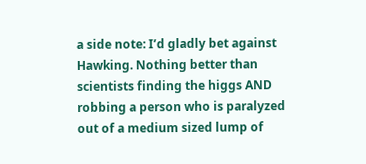a side note: I’d gladly bet against Hawking. Nothing better than scientists finding the higgs AND robbing a person who is paralyzed out of a medium sized lump of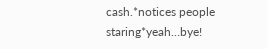cash.*notices people staring*yeah…bye!